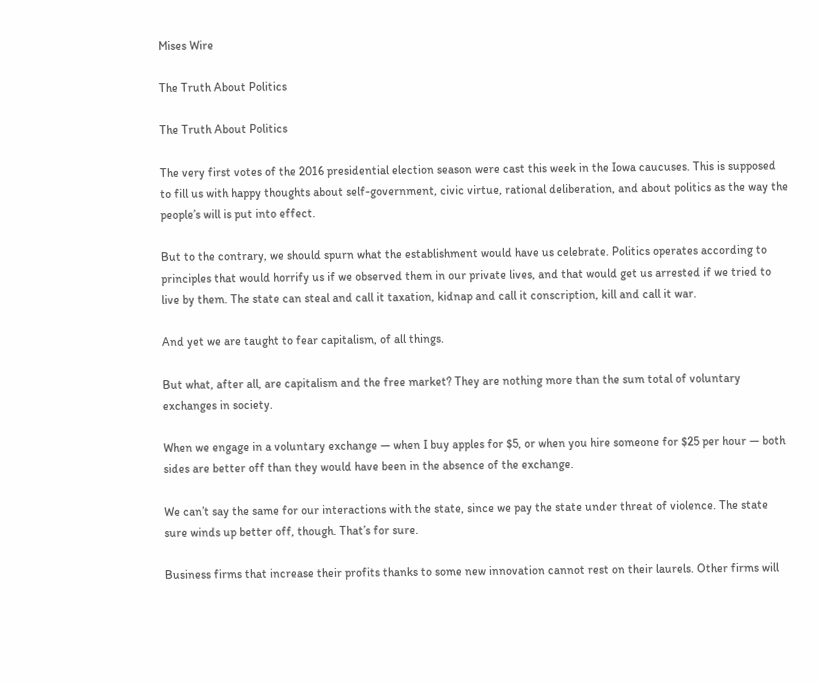Mises Wire

The Truth About Politics

The Truth About Politics

The very first votes of the 2016 presidential election season were cast this week in the Iowa caucuses. This is supposed to fill us with happy thoughts about self-government, civic virtue, rational deliberation, and about politics as the way the people’s will is put into effect.

But to the contrary, we should spurn what the establishment would have us celebrate. Politics operates according to principles that would horrify us if we observed them in our private lives, and that would get us arrested if we tried to live by them. The state can steal and call it taxation, kidnap and call it conscription, kill and call it war.

And yet we are taught to fear capitalism, of all things.

But what, after all, are capitalism and the free market? They are nothing more than the sum total of voluntary exchanges in society.

When we engage in a voluntary exchange — when I buy apples for $5, or when you hire someone for $25 per hour — both sides are better off than they would have been in the absence of the exchange.

We can’t say the same for our interactions with the state, since we pay the state under threat of violence. The state sure winds up better off, though. That’s for sure.

Business firms that increase their profits thanks to some new innovation cannot rest on their laurels. Other firms will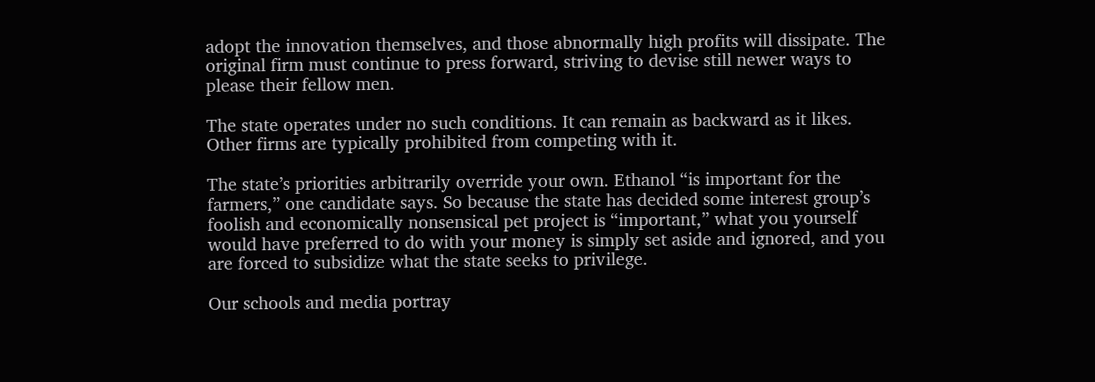adopt the innovation themselves, and those abnormally high profits will dissipate. The original firm must continue to press forward, striving to devise still newer ways to please their fellow men.

The state operates under no such conditions. It can remain as backward as it likes. Other firms are typically prohibited from competing with it.

The state’s priorities arbitrarily override your own. Ethanol “is important for the farmers,” one candidate says. So because the state has decided some interest group’s foolish and economically nonsensical pet project is “important,” what you yourself would have preferred to do with your money is simply set aside and ignored, and you are forced to subsidize what the state seeks to privilege.

Our schools and media portray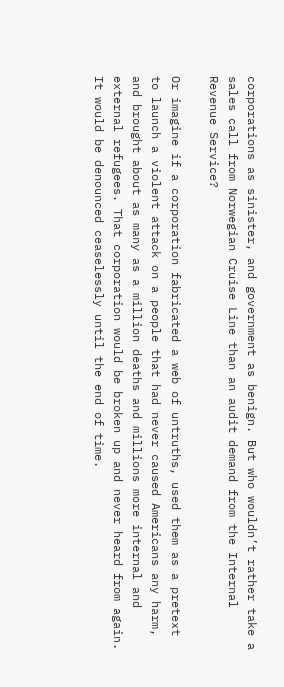corporations as sinister, and government as benign. But who wouldn’t rather take a sales call from Norwegian Cruise Line than an audit demand from the Internal Revenue Service?

Or imagine if a corporation fabricated a web of untruths, used them as a pretext to launch a violent attack on a people that had never caused Americans any harm, and brought about as many as a million deaths and millions more internal and external refugees. That corporation would be broken up and never heard from again. It would be denounced ceaselessly until the end of time.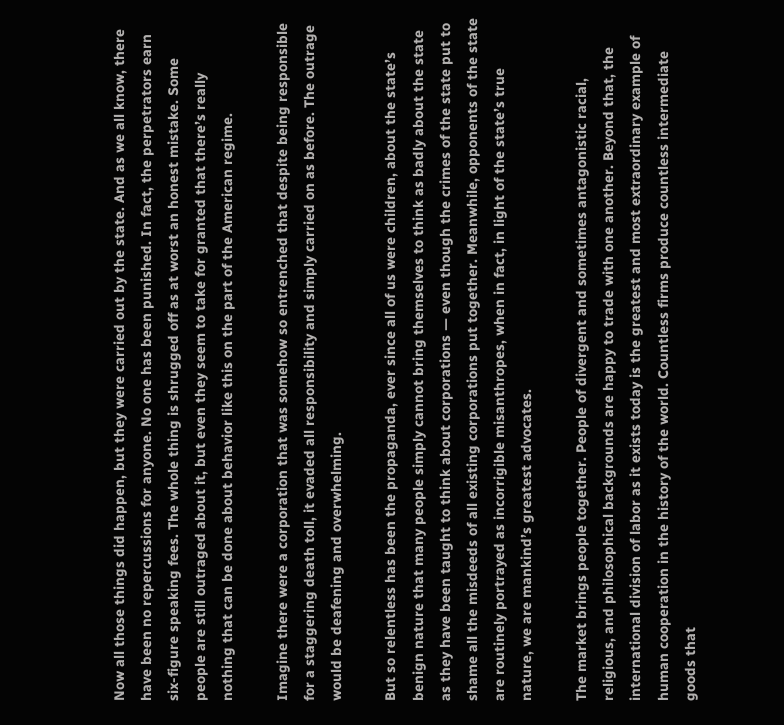Now all those things did happen, but they were carried out by the state. And as we all know, there have been no repercussions for anyone. No one has been punished. In fact, the perpetrators earn six-figure speaking fees. The whole thing is shrugged off as at worst an honest mistake. Some people are still outraged about it, but even they seem to take for granted that there’s really nothing that can be done about behavior like this on the part of the American regime.

Imagine there were a corporation that was somehow so entrenched that despite being responsible for a staggering death toll, it evaded all responsibility and simply carried on as before. The outrage would be deafening and overwhelming.

But so relentless has been the propaganda, ever since all of us were children, about the state’s benign nature that many people simply cannot bring themselves to think as badly about the state as they have been taught to think about corporations — even though the crimes of the state put to shame all the misdeeds of all existing corporations put together. Meanwhile, opponents of the state are routinely portrayed as incorrigible misanthropes, when in fact, in light of the state’s true nature, we are mankind’s greatest advocates.

The market brings people together. People of divergent and sometimes antagonistic racial, religious, and philosophical backgrounds are happy to trade with one another. Beyond that, the international division of labor as it exists today is the greatest and most extraordinary example of human cooperation in the history of the world. Countless firms produce countless intermediate goods that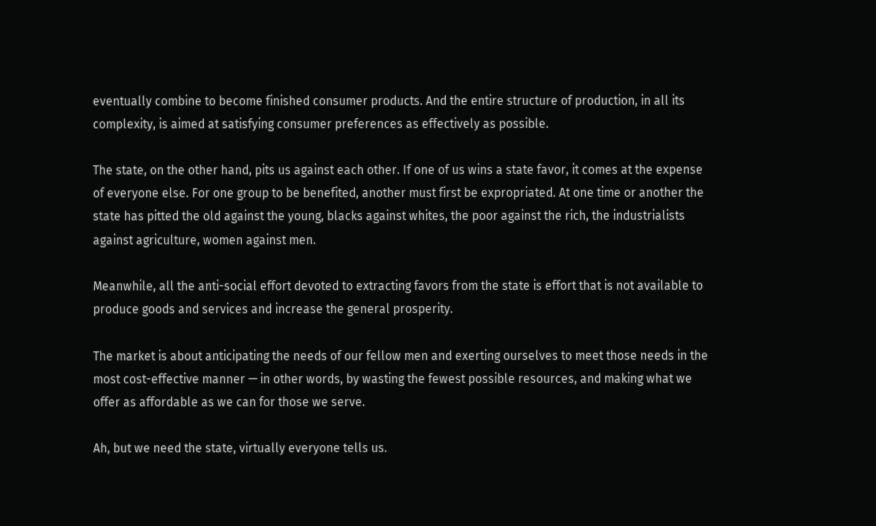eventually combine to become finished consumer products. And the entire structure of production, in all its complexity, is aimed at satisfying consumer preferences as effectively as possible.

The state, on the other hand, pits us against each other. If one of us wins a state favor, it comes at the expense of everyone else. For one group to be benefited, another must first be expropriated. At one time or another the state has pitted the old against the young, blacks against whites, the poor against the rich, the industrialists against agriculture, women against men.

Meanwhile, all the anti-social effort devoted to extracting favors from the state is effort that is not available to produce goods and services and increase the general prosperity.

The market is about anticipating the needs of our fellow men and exerting ourselves to meet those needs in the most cost-effective manner — in other words, by wasting the fewest possible resources, and making what we offer as affordable as we can for those we serve.

Ah, but we need the state, virtually everyone tells us.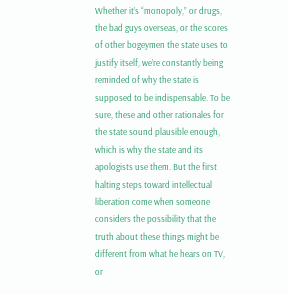Whether it’s “monopoly,” or drugs, the bad guys overseas, or the scores of other bogeymen the state uses to justify itself, we’re constantly being reminded of why the state is supposed to be indispensable. To be sure, these and other rationales for the state sound plausible enough, which is why the state and its apologists use them. But the first halting steps toward intellectual liberation come when someone considers the possibility that the truth about these things might be different from what he hears on TV, or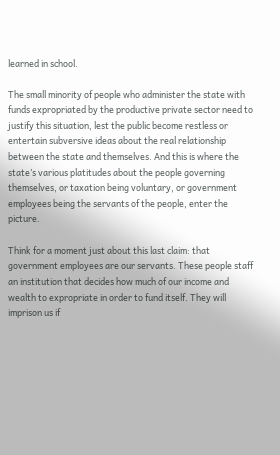learned in school.

The small minority of people who administer the state with funds expropriated by the productive private sector need to justify this situation, lest the public become restless or entertain subversive ideas about the real relationship between the state and themselves. And this is where the state’s various platitudes about the people governing themselves, or taxation being voluntary, or government employees being the servants of the people, enter the picture.

Think for a moment just about this last claim: that government employees are our servants. These people staff an institution that decides how much of our income and wealth to expropriate in order to fund itself. They will imprison us if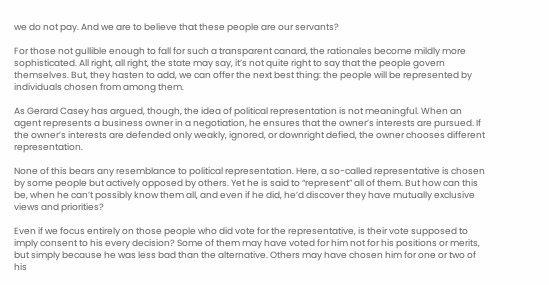we do not pay. And we are to believe that these people are our servants?

For those not gullible enough to fall for such a transparent canard, the rationales become mildly more sophisticated. All right, all right, the state may say, it’s not quite right to say that the people govern themselves. But, they hasten to add, we can offer the next best thing: the people will be represented by individuals chosen from among them.

As Gerard Casey has argued, though, the idea of political representation is not meaningful. When an agent represents a business owner in a negotiation, he ensures that the owner’s interests are pursued. If the owner’s interests are defended only weakly, ignored, or downright defied, the owner chooses different representation.

None of this bears any resemblance to political representation. Here, a so-called representative is chosen by some people but actively opposed by others. Yet he is said to “represent” all of them. But how can this be, when he can’t possibly know them all, and even if he did, he’d discover they have mutually exclusive views and priorities?

Even if we focus entirely on those people who did vote for the representative, is their vote supposed to imply consent to his every decision? Some of them may have voted for him not for his positions or merits, but simply because he was less bad than the alternative. Others may have chosen him for one or two of his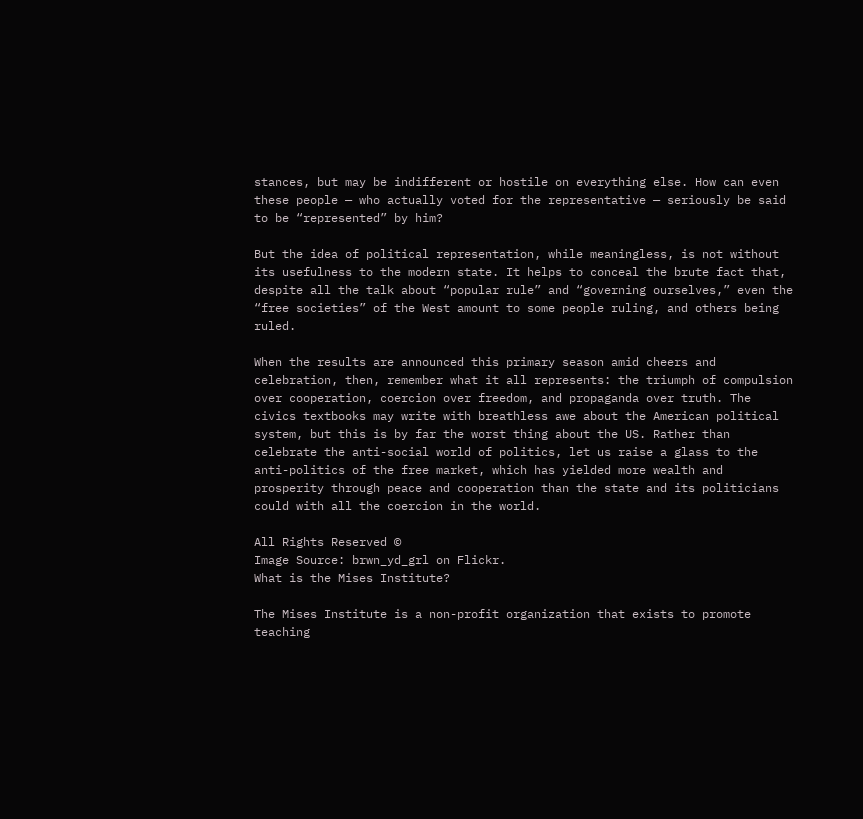stances, but may be indifferent or hostile on everything else. How can even these people — who actually voted for the representative — seriously be said to be “represented” by him?

But the idea of political representation, while meaningless, is not without its usefulness to the modern state. It helps to conceal the brute fact that, despite all the talk about “popular rule” and “governing ourselves,” even the “free societies” of the West amount to some people ruling, and others being ruled.

When the results are announced this primary season amid cheers and celebration, then, remember what it all represents: the triumph of compulsion over cooperation, coercion over freedom, and propaganda over truth. The civics textbooks may write with breathless awe about the American political system, but this is by far the worst thing about the US. Rather than celebrate the anti-social world of politics, let us raise a glass to the anti-politics of the free market, which has yielded more wealth and prosperity through peace and cooperation than the state and its politicians could with all the coercion in the world.

All Rights Reserved ©
Image Source: brwn_yd_grl on Flickr.
What is the Mises Institute?

The Mises Institute is a non-profit organization that exists to promote teaching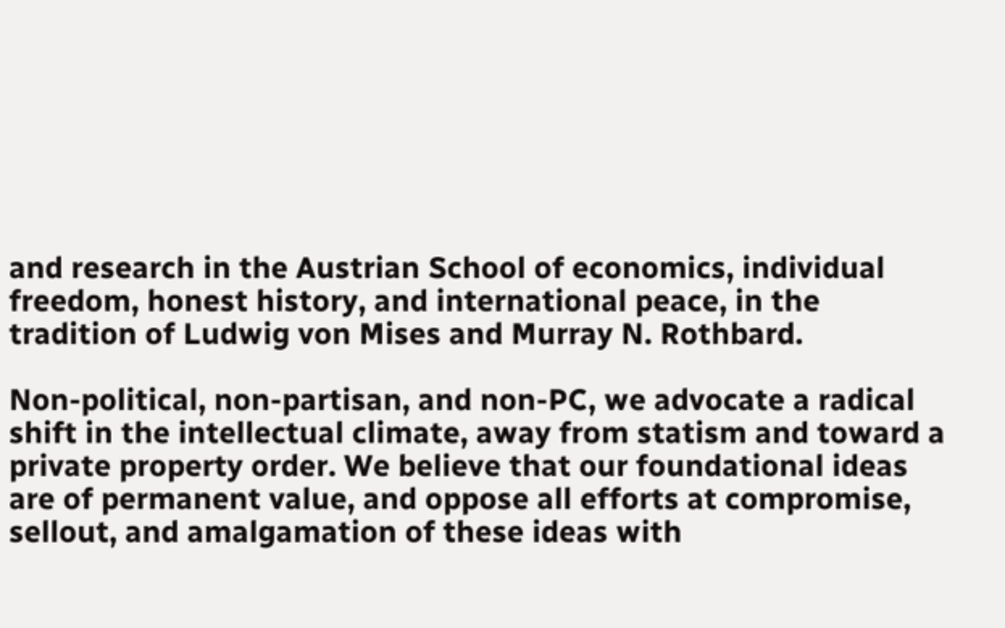and research in the Austrian School of economics, individual freedom, honest history, and international peace, in the tradition of Ludwig von Mises and Murray N. Rothbard.

Non-political, non-partisan, and non-PC, we advocate a radical shift in the intellectual climate, away from statism and toward a private property order. We believe that our foundational ideas are of permanent value, and oppose all efforts at compromise, sellout, and amalgamation of these ideas with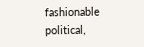fashionable political,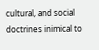cultural, and social doctrines inimical to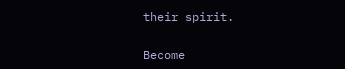their spirit.

Become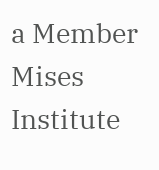a Member
Mises Institute